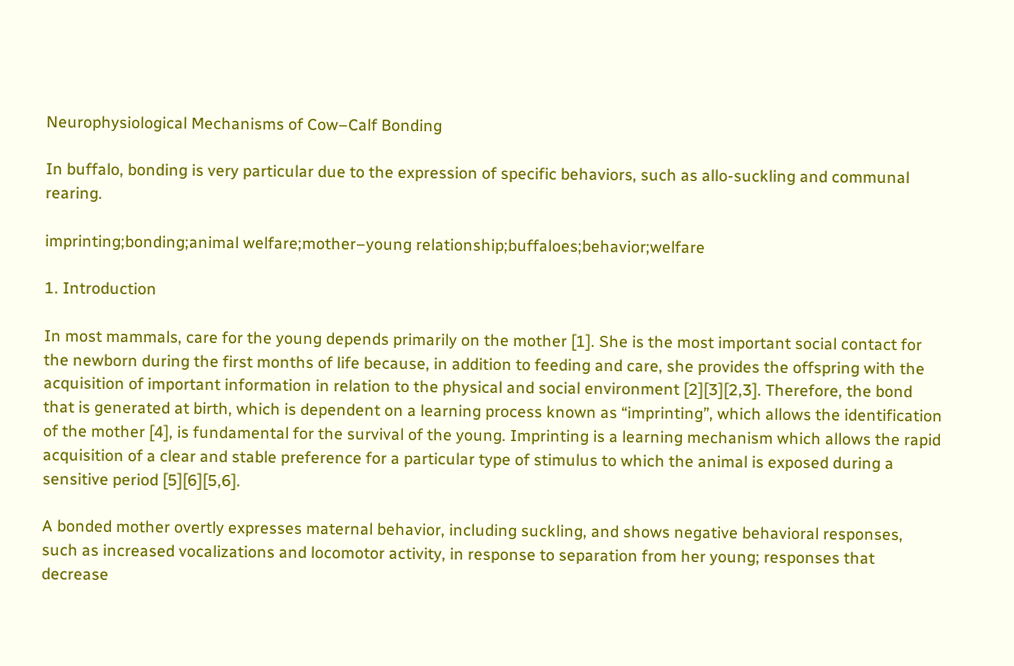Neurophysiological Mechanisms of Cow–Calf Bonding

In buffalo, bonding is very particular due to the expression of specific behaviors, such as allo-suckling and communal rearing.

imprinting;bonding;animal welfare;mother–young relationship;buffaloes;behavior;welfare

1. Introduction

In most mammals, care for the young depends primarily on the mother [1]. She is the most important social contact for the newborn during the first months of life because, in addition to feeding and care, she provides the offspring with the acquisition of important information in relation to the physical and social environment [2][3][2,3]. Therefore, the bond that is generated at birth, which is dependent on a learning process known as “imprinting”, which allows the identification of the mother [4], is fundamental for the survival of the young. Imprinting is a learning mechanism which allows the rapid acquisition of a clear and stable preference for a particular type of stimulus to which the animal is exposed during a sensitive period [5][6][5,6].

A bonded mother overtly expresses maternal behavior, including suckling, and shows negative behavioral responses, such as increased vocalizations and locomotor activity, in response to separation from her young; responses that decrease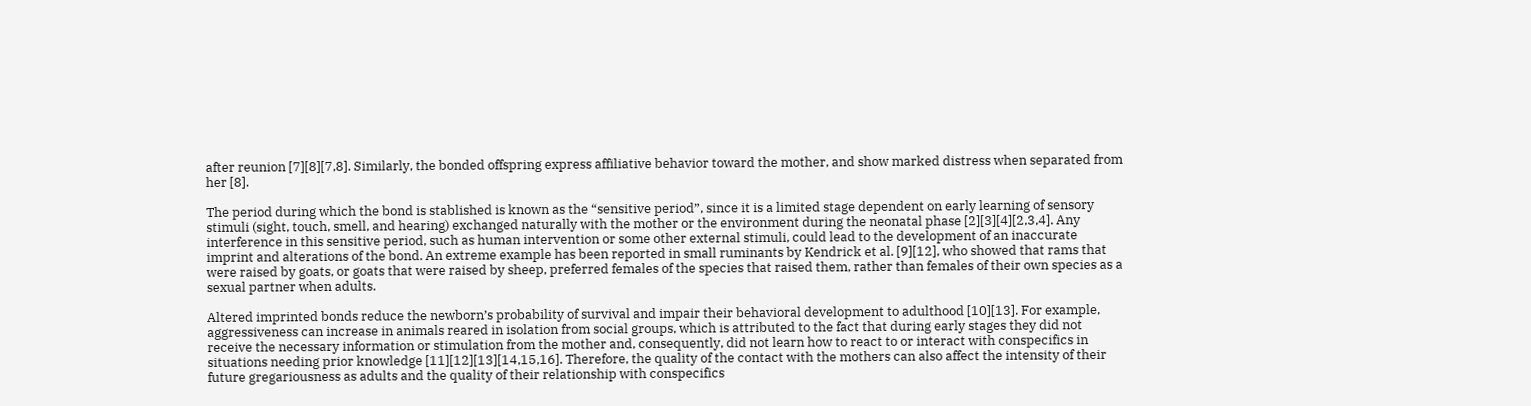after reunion [7][8][7,8]. Similarly, the bonded offspring express affiliative behavior toward the mother, and show marked distress when separated from her [8].

The period during which the bond is stablished is known as the “sensitive period”, since it is a limited stage dependent on early learning of sensory stimuli (sight, touch, smell, and hearing) exchanged naturally with the mother or the environment during the neonatal phase [2][3][4][2,3,4]. Any interference in this sensitive period, such as human intervention or some other external stimuli, could lead to the development of an inaccurate imprint and alterations of the bond. An extreme example has been reported in small ruminants by Kendrick et al. [9][12], who showed that rams that were raised by goats, or goats that were raised by sheep, preferred females of the species that raised them, rather than females of their own species as a sexual partner when adults.

Altered imprinted bonds reduce the newborn’s probability of survival and impair their behavioral development to adulthood [10][13]. For example, aggressiveness can increase in animals reared in isolation from social groups, which is attributed to the fact that during early stages they did not receive the necessary information or stimulation from the mother and, consequently, did not learn how to react to or interact with conspecifics in situations needing prior knowledge [11][12][13][14,15,16]. Therefore, the quality of the contact with the mothers can also affect the intensity of their future gregariousness as adults and the quality of their relationship with conspecifics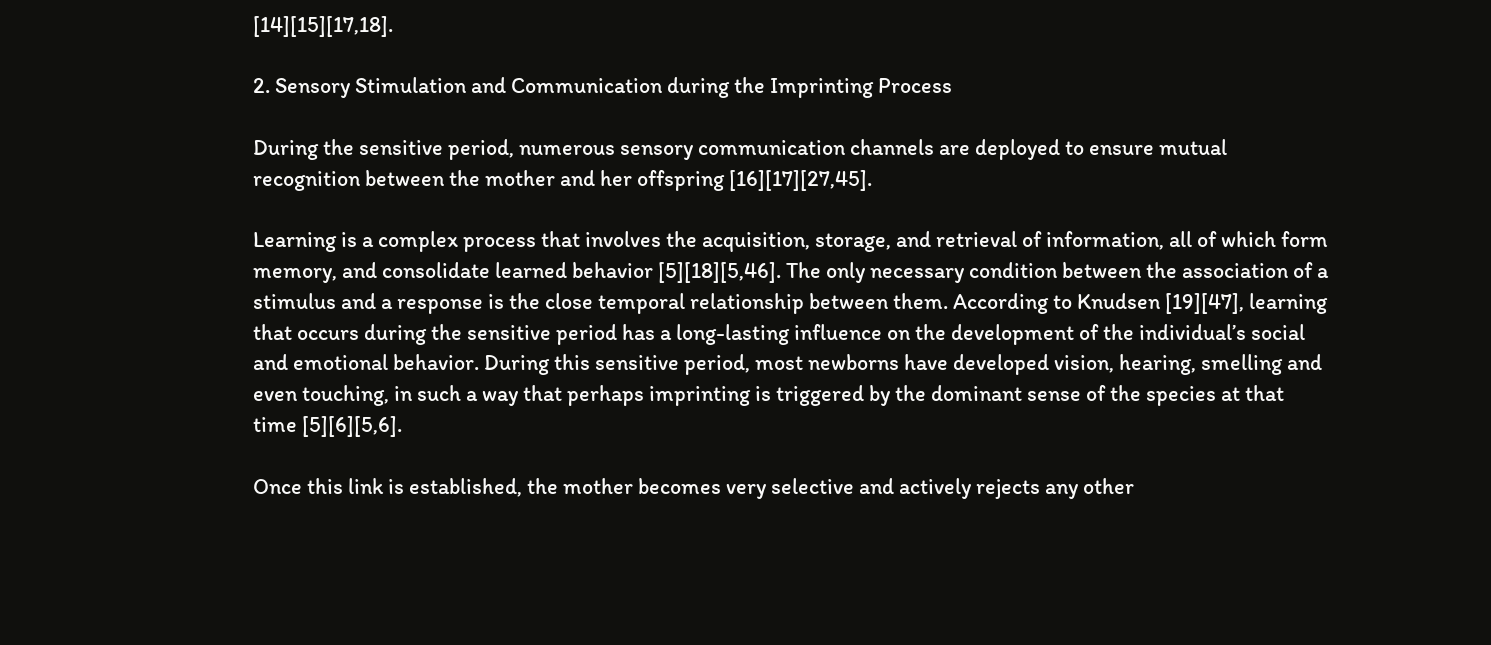[14][15][17,18].

2. Sensory Stimulation and Communication during the Imprinting Process

During the sensitive period, numerous sensory communication channels are deployed to ensure mutual recognition between the mother and her offspring [16][17][27,45].

Learning is a complex process that involves the acquisition, storage, and retrieval of information, all of which form memory, and consolidate learned behavior [5][18][5,46]. The only necessary condition between the association of a stimulus and a response is the close temporal relationship between them. According to Knudsen [19][47], learning that occurs during the sensitive period has a long-lasting influence on the development of the individual’s social and emotional behavior. During this sensitive period, most newborns have developed vision, hearing, smelling and even touching, in such a way that perhaps imprinting is triggered by the dominant sense of the species at that time [5][6][5,6].

Once this link is established, the mother becomes very selective and actively rejects any other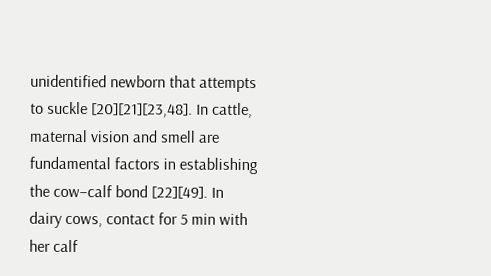unidentified newborn that attempts to suckle [20][21][23,48]. In cattle, maternal vision and smell are fundamental factors in establishing the cow–calf bond [22][49]. In dairy cows, contact for 5 min with her calf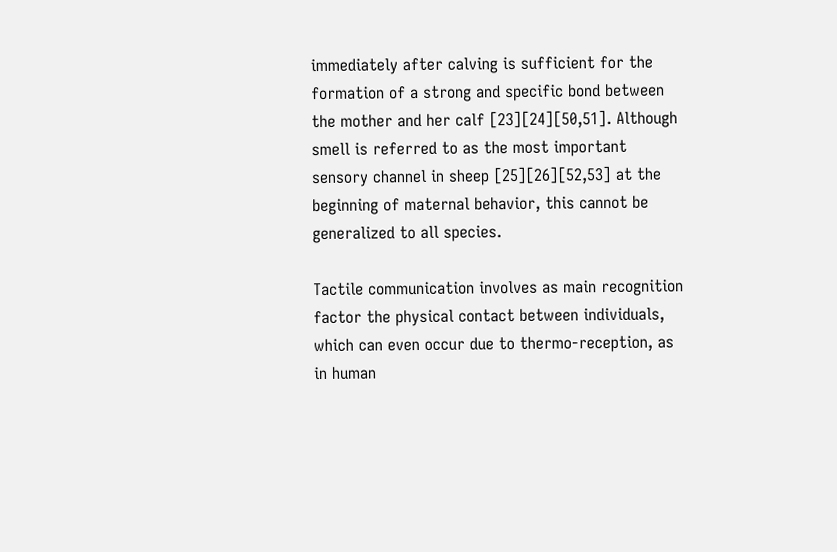immediately after calving is sufficient for the formation of a strong and specific bond between the mother and her calf [23][24][50,51]. Although smell is referred to as the most important sensory channel in sheep [25][26][52,53] at the beginning of maternal behavior, this cannot be generalized to all species.

Tactile communication involves as main recognition factor the physical contact between individuals, which can even occur due to thermo-reception, as in human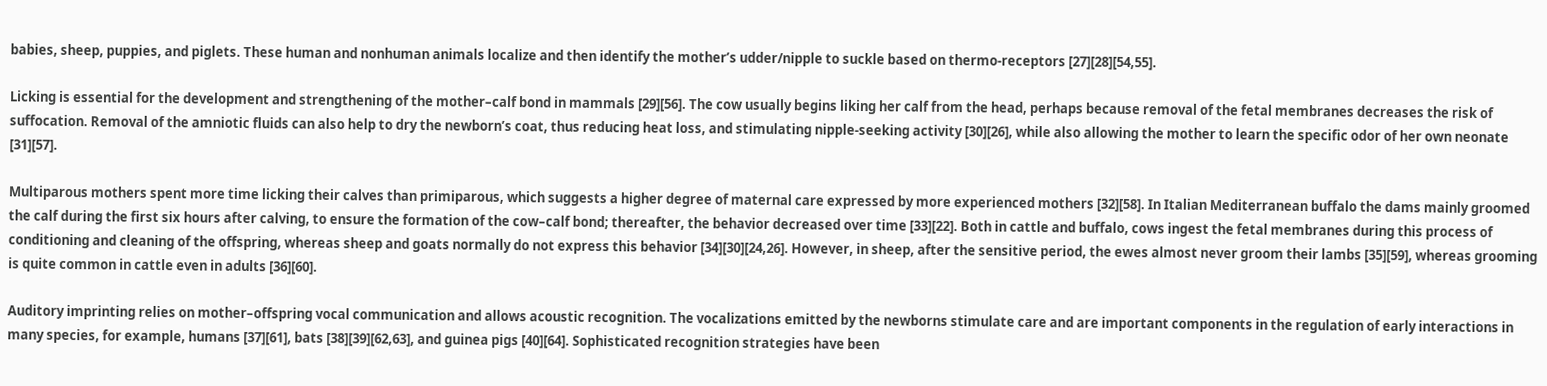babies, sheep, puppies, and piglets. These human and nonhuman animals localize and then identify the mother’s udder/nipple to suckle based on thermo-receptors [27][28][54,55].

Licking is essential for the development and strengthening of the mother–calf bond in mammals [29][56]. The cow usually begins liking her calf from the head, perhaps because removal of the fetal membranes decreases the risk of suffocation. Removal of the amniotic fluids can also help to dry the newborn’s coat, thus reducing heat loss, and stimulating nipple-seeking activity [30][26], while also allowing the mother to learn the specific odor of her own neonate [31][57].

Multiparous mothers spent more time licking their calves than primiparous, which suggests a higher degree of maternal care expressed by more experienced mothers [32][58]. In Italian Mediterranean buffalo the dams mainly groomed the calf during the first six hours after calving, to ensure the formation of the cow–calf bond; thereafter, the behavior decreased over time [33][22]. Both in cattle and buffalo, cows ingest the fetal membranes during this process of conditioning and cleaning of the offspring, whereas sheep and goats normally do not express this behavior [34][30][24,26]. However, in sheep, after the sensitive period, the ewes almost never groom their lambs [35][59], whereas grooming is quite common in cattle even in adults [36][60].

Auditory imprinting relies on mother–offspring vocal communication and allows acoustic recognition. The vocalizations emitted by the newborns stimulate care and are important components in the regulation of early interactions in many species, for example, humans [37][61], bats [38][39][62,63], and guinea pigs [40][64]. Sophisticated recognition strategies have been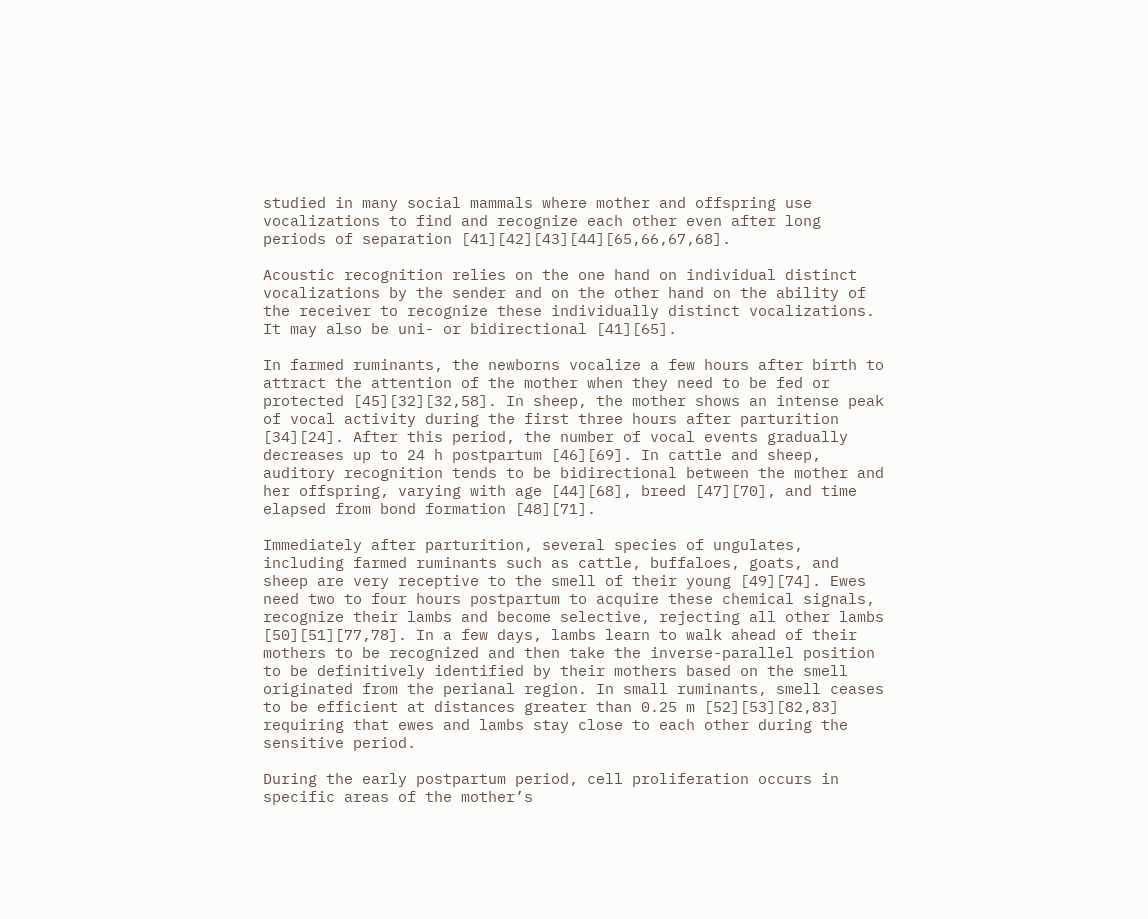studied in many social mammals where mother and offspring use vocalizations to find and recognize each other even after long periods of separation [41][42][43][44][65,66,67,68].

Acoustic recognition relies on the one hand on individual distinct vocalizations by the sender and on the other hand on the ability of the receiver to recognize these individually distinct vocalizations. It may also be uni- or bidirectional [41][65].

In farmed ruminants, the newborns vocalize a few hours after birth to attract the attention of the mother when they need to be fed or protected [45][32][32,58]. In sheep, the mother shows an intense peak of vocal activity during the first three hours after parturition [34][24]. After this period, the number of vocal events gradually decreases up to 24 h postpartum [46][69]. In cattle and sheep, auditory recognition tends to be bidirectional between the mother and her offspring, varying with age [44][68], breed [47][70], and time elapsed from bond formation [48][71].

Immediately after parturition, several species of ungulates, including farmed ruminants such as cattle, buffaloes, goats, and sheep are very receptive to the smell of their young [49][74]. Ewes need two to four hours postpartum to acquire these chemical signals, recognize their lambs and become selective, rejecting all other lambs [50][51][77,78]. In a few days, lambs learn to walk ahead of their mothers to be recognized and then take the inverse-parallel position to be definitively identified by their mothers based on the smell originated from the perianal region. In small ruminants, smell ceases to be efficient at distances greater than 0.25 m [52][53][82,83] requiring that ewes and lambs stay close to each other during the sensitive period.

During the early postpartum period, cell proliferation occurs in specific areas of the mother’s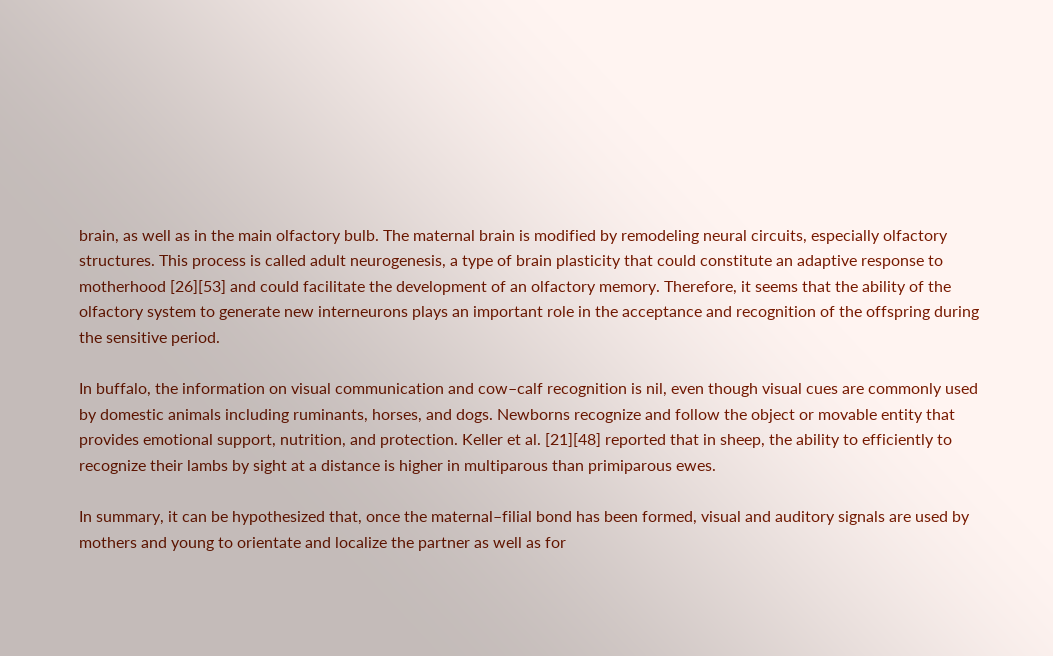brain, as well as in the main olfactory bulb. The maternal brain is modified by remodeling neural circuits, especially olfactory structures. This process is called adult neurogenesis, a type of brain plasticity that could constitute an adaptive response to motherhood [26][53] and could facilitate the development of an olfactory memory. Therefore, it seems that the ability of the olfactory system to generate new interneurons plays an important role in the acceptance and recognition of the offspring during the sensitive period.

In buffalo, the information on visual communication and cow–calf recognition is nil, even though visual cues are commonly used by domestic animals including ruminants, horses, and dogs. Newborns recognize and follow the object or movable entity that provides emotional support, nutrition, and protection. Keller et al. [21][48] reported that in sheep, the ability to efficiently to recognize their lambs by sight at a distance is higher in multiparous than primiparous ewes.

In summary, it can be hypothesized that, once the maternal–filial bond has been formed, visual and auditory signals are used by mothers and young to orientate and localize the partner as well as for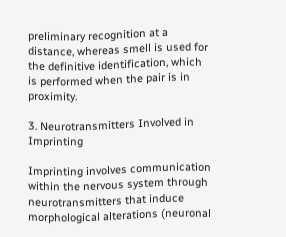preliminary recognition at a distance, whereas smell is used for the definitive identification, which is performed when the pair is in proximity.

3. Neurotransmitters Involved in Imprinting

Imprinting involves communication within the nervous system through neurotransmitters that induce morphological alterations (neuronal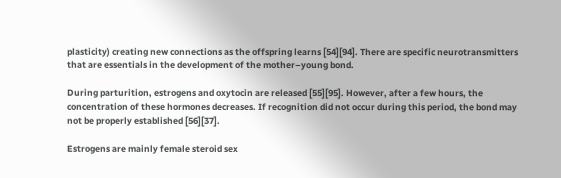plasticity) creating new connections as the offspring learns [54][94]. There are specific neurotransmitters that are essentials in the development of the mother–young bond.

During parturition, estrogens and oxytocin are released [55][95]. However, after a few hours, the concentration of these hormones decreases. If recognition did not occur during this period, the bond may not be properly established [56][37].

Estrogens are mainly female steroid sex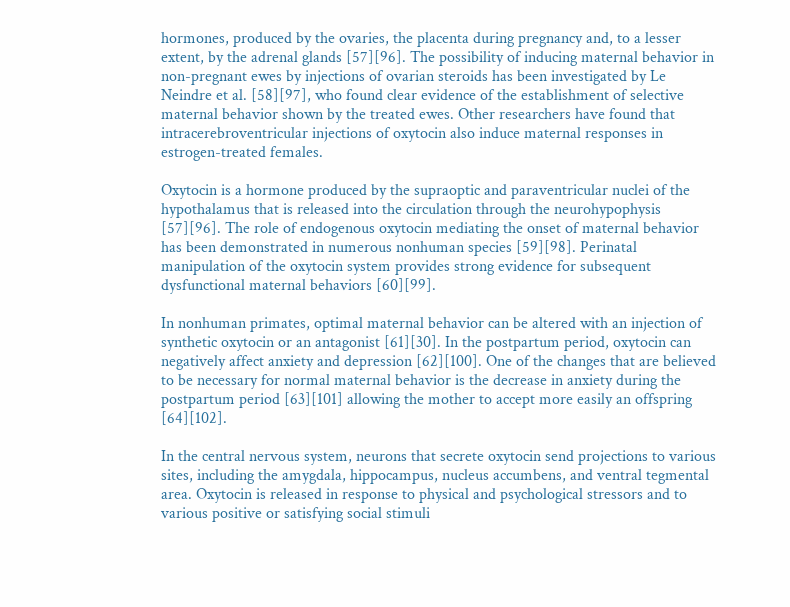hormones, produced by the ovaries, the placenta during pregnancy and, to a lesser extent, by the adrenal glands [57][96]. The possibility of inducing maternal behavior in non-pregnant ewes by injections of ovarian steroids has been investigated by Le Neindre et al. [58][97], who found clear evidence of the establishment of selective maternal behavior shown by the treated ewes. Other researchers have found that intracerebroventricular injections of oxytocin also induce maternal responses in estrogen-treated females.

Oxytocin is a hormone produced by the supraoptic and paraventricular nuclei of the hypothalamus that is released into the circulation through the neurohypophysis [57][96]. The role of endogenous oxytocin mediating the onset of maternal behavior has been demonstrated in numerous nonhuman species [59][98]. Perinatal manipulation of the oxytocin system provides strong evidence for subsequent dysfunctional maternal behaviors [60][99].

In nonhuman primates, optimal maternal behavior can be altered with an injection of synthetic oxytocin or an antagonist [61][30]. In the postpartum period, oxytocin can negatively affect anxiety and depression [62][100]. One of the changes that are believed to be necessary for normal maternal behavior is the decrease in anxiety during the postpartum period [63][101] allowing the mother to accept more easily an offspring [64][102].

In the central nervous system, neurons that secrete oxytocin send projections to various sites, including the amygdala, hippocampus, nucleus accumbens, and ventral tegmental area. Oxytocin is released in response to physical and psychological stressors and to various positive or satisfying social stimuli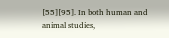[55][95]. In both human and animal studies,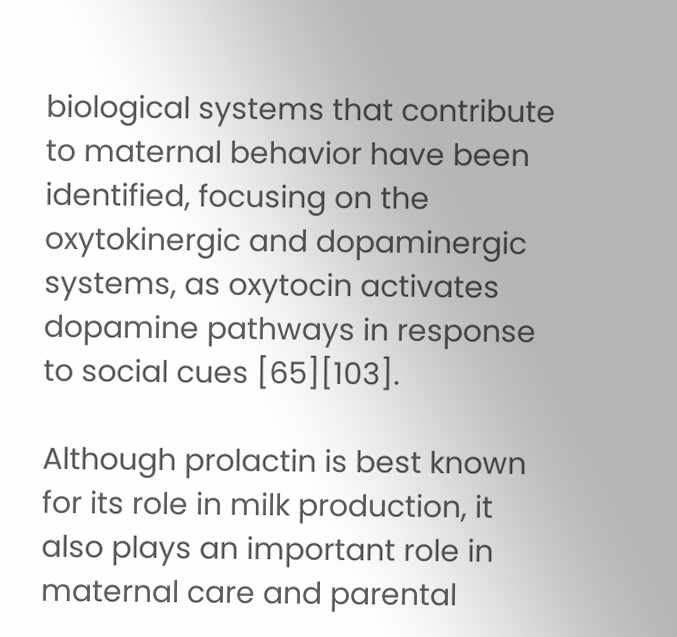biological systems that contribute to maternal behavior have been identified, focusing on the oxytokinergic and dopaminergic systems, as oxytocin activates dopamine pathways in response to social cues [65][103].

Although prolactin is best known for its role in milk production, it also plays an important role in maternal care and parental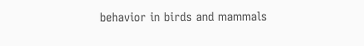behavior in birds and mammals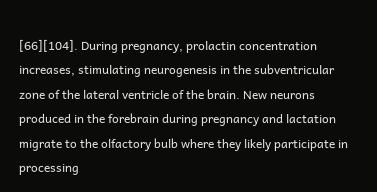[66][104]. During pregnancy, prolactin concentration increases, stimulating neurogenesis in the subventricular zone of the lateral ventricle of the brain. New neurons produced in the forebrain during pregnancy and lactation migrate to the olfactory bulb where they likely participate in processing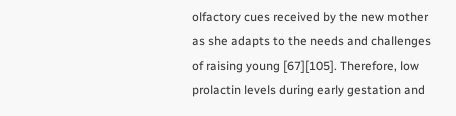olfactory cues received by the new mother as she adapts to the needs and challenges of raising young [67][105]. Therefore, low prolactin levels during early gestation and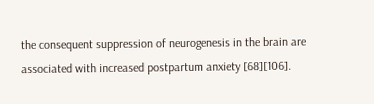the consequent suppression of neurogenesis in the brain are associated with increased postpartum anxiety [68][106].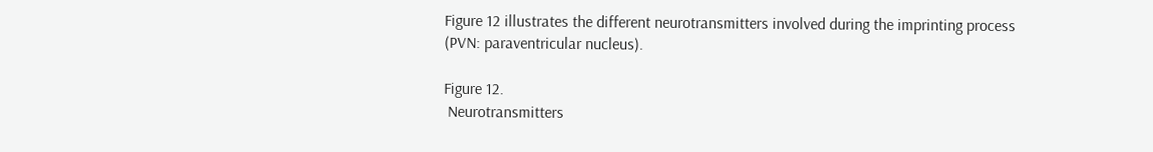Figure 12 illustrates the different neurotransmitters involved during the imprinting process (PVN: paraventricular nucleus).

Figure 12.
 Neurotransmitters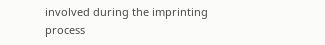involved during the imprinting process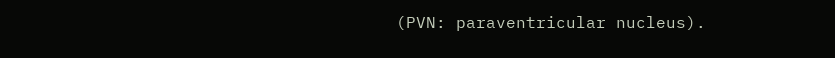(PVN: paraventricular nucleus).